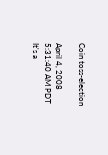Coin toss-election

April 4, 2008 5:31:40 AM PDT
It's a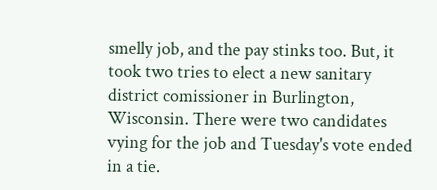smelly job, and the pay stinks too. But, it took two tries to elect a new sanitary district comissioner in Burlington, Wisconsin. There were two candidates vying for the job and Tuesday's vote ended in a tie.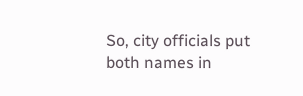So, city officials put both names in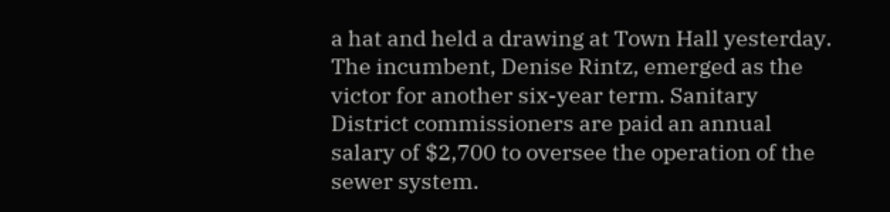a hat and held a drawing at Town Hall yesterday. The incumbent, Denise Rintz, emerged as the victor for another six-year term. Sanitary District commissioners are paid an annual salary of $2,700 to oversee the operation of the sewer system.